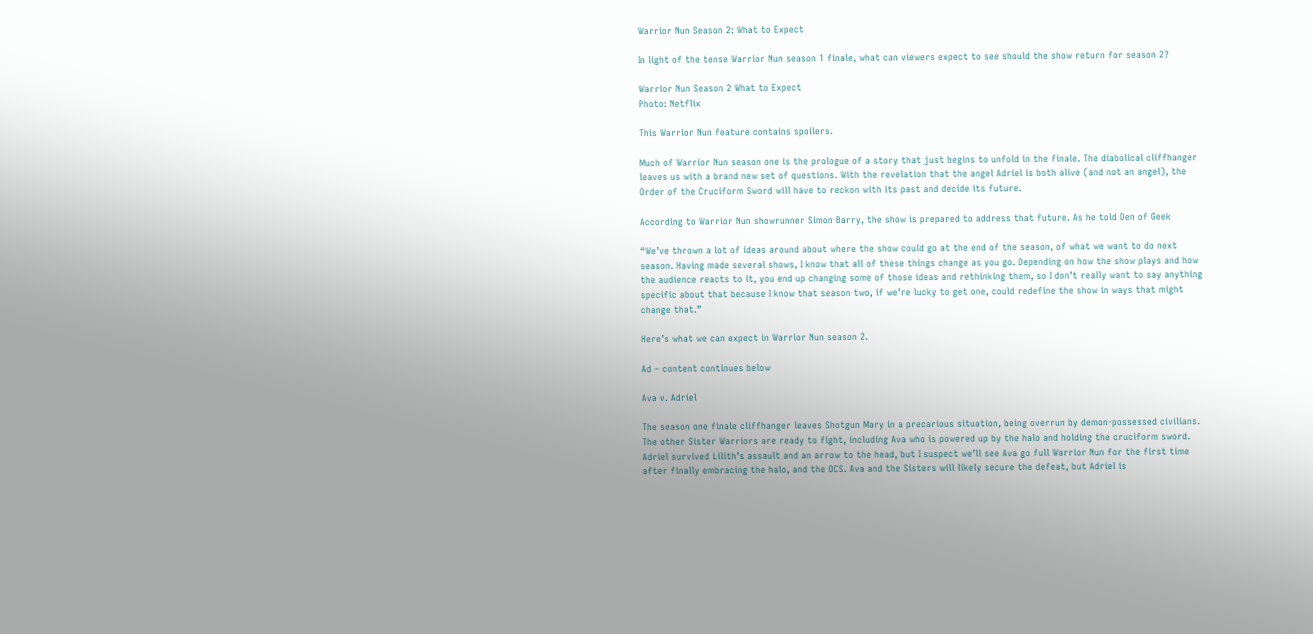Warrior Nun Season 2: What to Expect

In light of the tense Warrior Nun season 1 finale, what can viewers expect to see should the show return for season 2?

Warrior Nun Season 2 What to Expect
Photo: Netflix

This Warrior Nun feature contains spoilers.

Much of Warrior Nun season one is the prologue of a story that just begins to unfold in the finale. The diabolical cliffhanger leaves us with a brand new set of questions. With the revelation that the angel Adriel is both alive (and not an angel), the Order of the Cruciform Sword will have to reckon with its past and decide its future.

According to Warrior Nun showrunner Simon Barry, the show is prepared to address that future. As he told Den of Geek

“We’ve thrown a lot of ideas around about where the show could go at the end of the season, of what we want to do next season. Having made several shows, I know that all of these things change as you go. Depending on how the show plays and how the audience reacts to it, you end up changing some of those ideas and rethinking them, so I don’t really want to say anything specific about that because I know that season two, if we’re lucky to get one, could redefine the show in ways that might change that.”

Here’s what we can expect in Warrior Nun season 2.

Ad – content continues below

Ava v. Adriel

The season one finale cliffhanger leaves Shotgun Mary in a precarious situation, being overrun by demon-possessed civilians. The other Sister Warriors are ready to fight, including Ava who is powered up by the halo and holding the cruciform sword. Adriel survived Lilith’s assault and an arrow to the head, but I suspect we’ll see Ava go full Warrior Nun for the first time after finally embracing the halo, and the OCS. Ava and the Sisters will likely secure the defeat, but Adriel is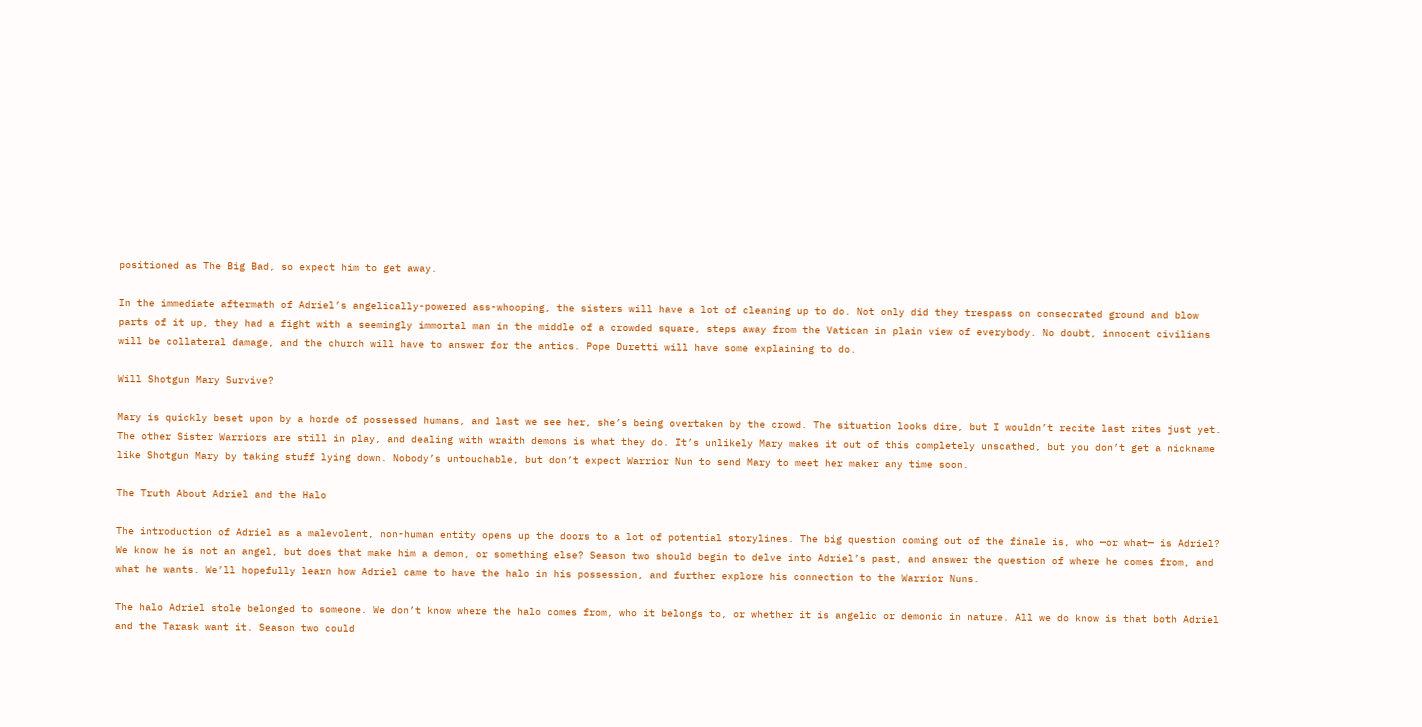positioned as The Big Bad, so expect him to get away.

In the immediate aftermath of Adriel’s angelically-powered ass-whooping, the sisters will have a lot of cleaning up to do. Not only did they trespass on consecrated ground and blow parts of it up, they had a fight with a seemingly immortal man in the middle of a crowded square, steps away from the Vatican in plain view of everybody. No doubt, innocent civilians will be collateral damage, and the church will have to answer for the antics. Pope Duretti will have some explaining to do.

Will Shotgun Mary Survive?

Mary is quickly beset upon by a horde of possessed humans, and last we see her, she’s being overtaken by the crowd. The situation looks dire, but I wouldn’t recite last rites just yet. The other Sister Warriors are still in play, and dealing with wraith demons is what they do. It’s unlikely Mary makes it out of this completely unscathed, but you don’t get a nickname like Shotgun Mary by taking stuff lying down. Nobody’s untouchable, but don’t expect Warrior Nun to send Mary to meet her maker any time soon.

The Truth About Adriel and the Halo

The introduction of Adriel as a malevolent, non-human entity opens up the doors to a lot of potential storylines. The big question coming out of the finale is, who —or what— is Adriel? We know he is not an angel, but does that make him a demon, or something else? Season two should begin to delve into Adriel’s past, and answer the question of where he comes from, and what he wants. We’ll hopefully learn how Adriel came to have the halo in his possession, and further explore his connection to the Warrior Nuns.

The halo Adriel stole belonged to someone. We don’t know where the halo comes from, who it belongs to, or whether it is angelic or demonic in nature. All we do know is that both Adriel and the Tarask want it. Season two could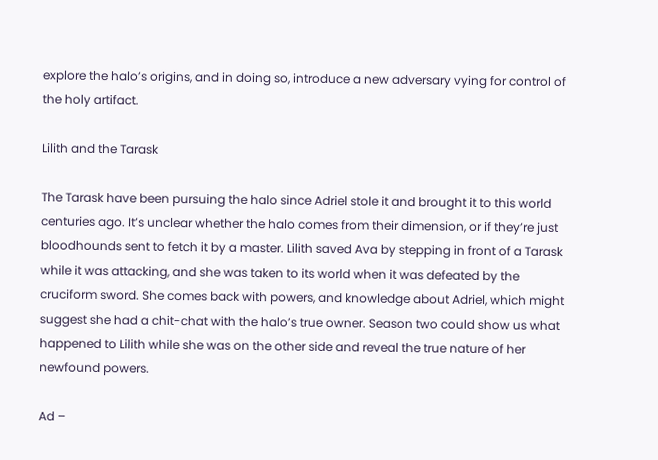explore the halo’s origins, and in doing so, introduce a new adversary vying for control of the holy artifact.

Lilith and the Tarask

The Tarask have been pursuing the halo since Adriel stole it and brought it to this world centuries ago. It’s unclear whether the halo comes from their dimension, or if they’re just bloodhounds sent to fetch it by a master. Lilith saved Ava by stepping in front of a Tarask while it was attacking, and she was taken to its world when it was defeated by the cruciform sword. She comes back with powers, and knowledge about Adriel, which might suggest she had a chit-chat with the halo’s true owner. Season two could show us what happened to Lilith while she was on the other side and reveal the true nature of her newfound powers.

Ad –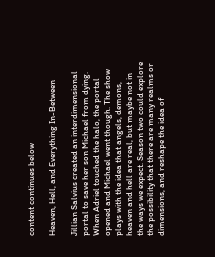content continues below

Heaven, Hell, and Everything In-Between

Jillian Salvius created an interdimensional portal to save her son Michael from dying. When Adriel touched the halo, the portal opened and Michael went though. The show plays with the idea that angels, demons, heaven and hell are real, but maybe not in the ways we expect. Season two could explore the possibility that there are many realms or dimensions, and reshape the idea of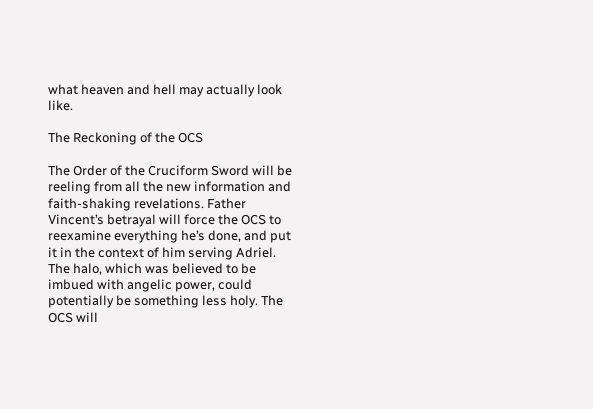what heaven and hell may actually look like.

The Reckoning of the OCS

The Order of the Cruciform Sword will be reeling from all the new information and faith-shaking revelations. Father Vincent’s betrayal will force the OCS to reexamine everything he’s done, and put it in the context of him serving Adriel. The halo, which was believed to be imbued with angelic power, could potentially be something less holy. The OCS will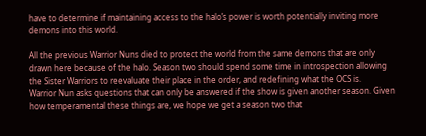have to determine if maintaining access to the halo’s power is worth potentially inviting more demons into this world.

All the previous Warrior Nuns died to protect the world from the same demons that are only drawn here because of the halo. Season two should spend some time in introspection allowing the Sister Warriors to reevaluate their place in the order, and redefining what the OCS is.
Warrior Nun asks questions that can only be answered if the show is given another season. Given how temperamental these things are, we hope we get a season two that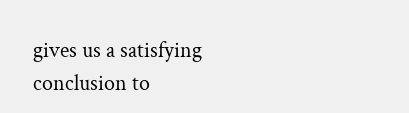gives us a satisfying conclusion to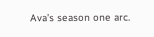Ava’s season one arc.